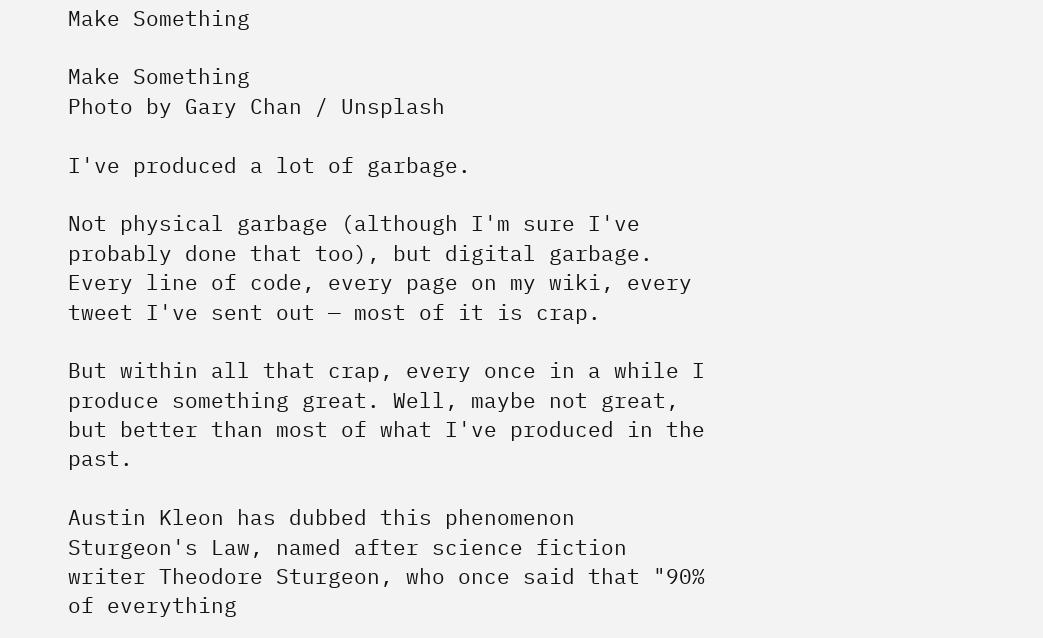Make Something

Make Something
Photo by Gary Chan / Unsplash

I've produced a lot of garbage.

Not physical garbage (although I'm sure I've probably done that too), but digital garbage. Every line of code, every page on my wiki, every tweet I've sent out — most of it is crap.

But within all that crap, every once in a while I produce something great. Well, maybe not great, but better than most of what I've produced in the past.

Austin Kleon has dubbed this phenomenon Sturgeon's Law, named after science fiction writer Theodore Sturgeon, who once said that "90% of everything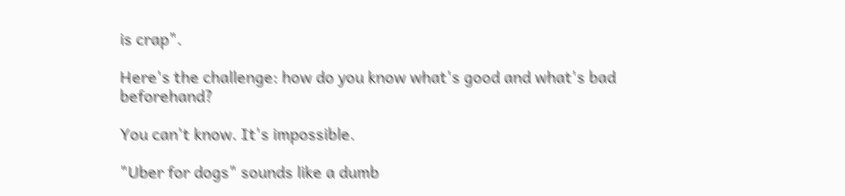is crap".

Here's the challenge: how do you know what's good and what's bad beforehand?

You can't know. It's impossible.

"Uber for dogs" sounds like a dumb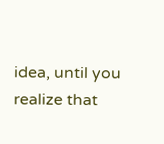idea, until you realize that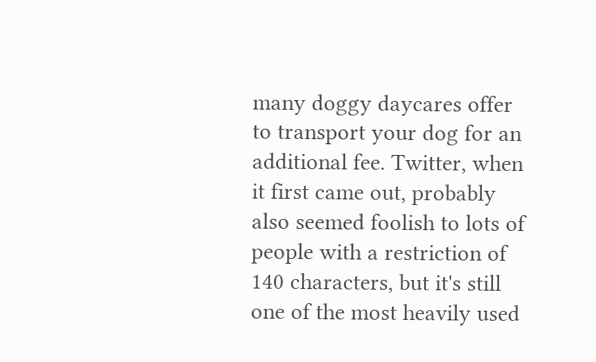many doggy daycares offer to transport your dog for an additional fee. Twitter, when it first came out, probably also seemed foolish to lots of people with a restriction of 140 characters, but it's still one of the most heavily used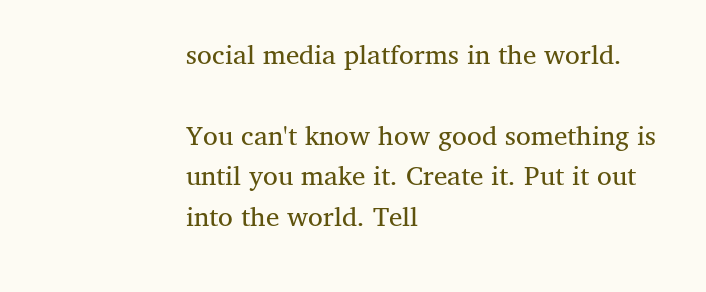social media platforms in the world.

You can't know how good something is until you make it. Create it. Put it out into the world. Tell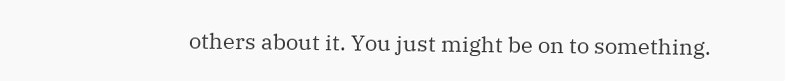others about it. You just might be on to something.